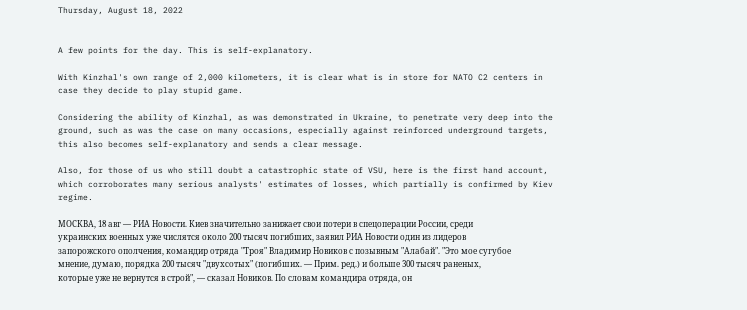Thursday, August 18, 2022


A few points for the day. This is self-explanatory.

With Kinzhal's own range of 2,000 kilometers, it is clear what is in store for NATO C2 centers in case they decide to play stupid game.

Considering the ability of Kinzhal, as was demonstrated in Ukraine, to penetrate very deep into the ground, such as was the case on many occasions, especially against reinforced underground targets, this also becomes self-explanatory and sends a clear message.

Also, for those of us who still doubt a catastrophic state of VSU, here is the first hand account, which corroborates many serious analysts' estimates of losses, which partially is confirmed by Kiev regime.

МОСКВА, 18 авг — РИА Новости. Киев значительно занижает свои потери в спецоперации России, среди украинских военных уже числятся около 200 тысяч погибших, заявил РИА Новости один из лидеров запорожского ополчения, командир отряда "Троя" Владимир Новиков с позывным "Алабай". "Это мое сугубое мнение, думаю, порядка 200 тысяч "двухсотых" (погибших. — Прим. ред.) и больше 300 тысяч раненых, которые уже не вернутся в строй", — сказал Новиков. По словам командира отряда, он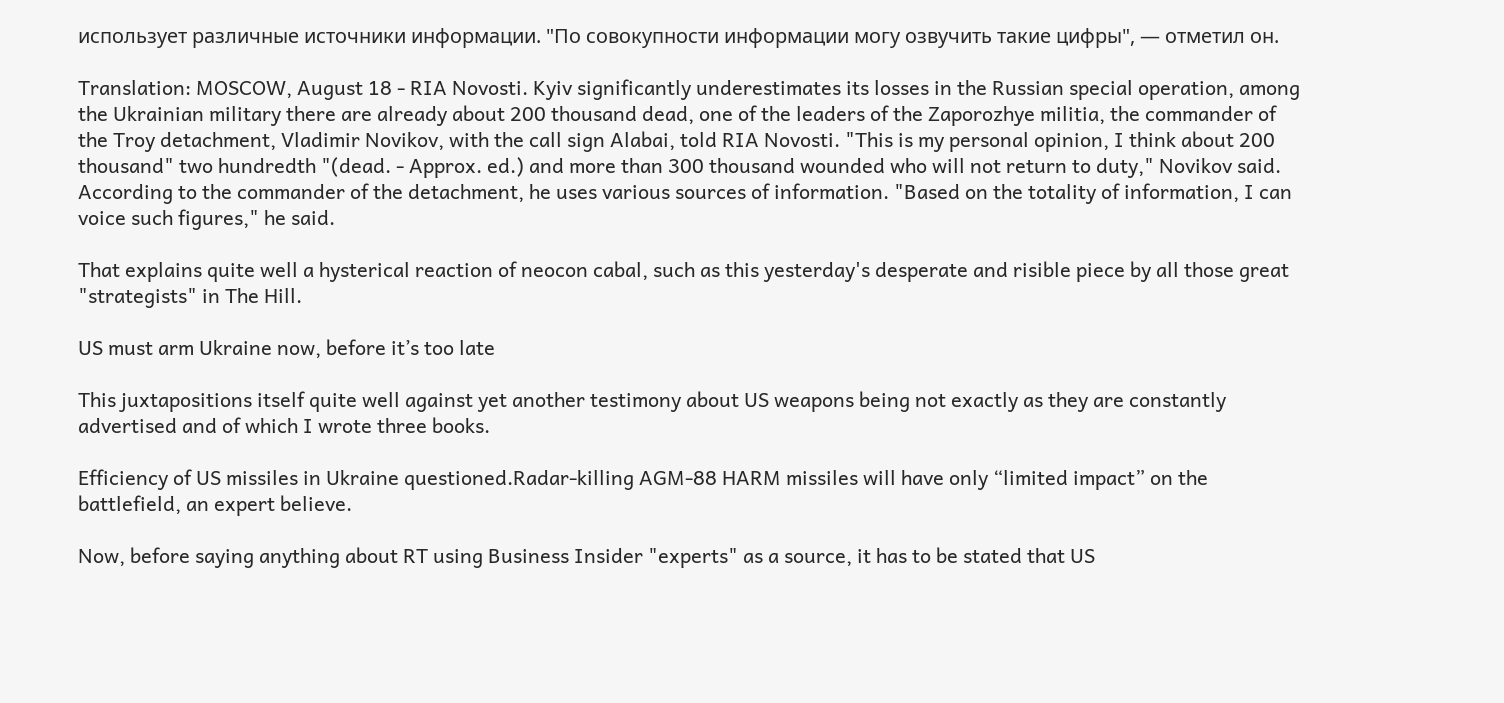использует различные источники информации. "По совокупности информации могу озвучить такие цифры", — отметил он.

Translation: MOSCOW, August 18 - RIA Novosti. Kyiv significantly underestimates its losses in the Russian special operation, among the Ukrainian military there are already about 200 thousand dead, one of the leaders of the Zaporozhye militia, the commander of the Troy detachment, Vladimir Novikov, with the call sign Alabai, told RIA Novosti. "This is my personal opinion, I think about 200 thousand" two hundredth "(dead. - Approx. ed.) and more than 300 thousand wounded who will not return to duty," Novikov said. According to the commander of the detachment, he uses various sources of information. "Based on the totality of information, I can voice such figures," he said.

That explains quite well a hysterical reaction of neocon cabal, such as this yesterday's desperate and risible piece by all those great "strategists" in The Hill.

US must arm Ukraine now, before it’s too late

This juxtapositions itself quite well against yet another testimony about US weapons being not exactly as they are constantly advertised and of which I wrote three books.

Efficiency of US missiles in Ukraine questioned.Radar-killing AGM-88 HARM missiles will have only “limited impact” on the battlefield, an expert believe.

Now, before saying anything about RT using Business Insider "experts" as a source, it has to be stated that US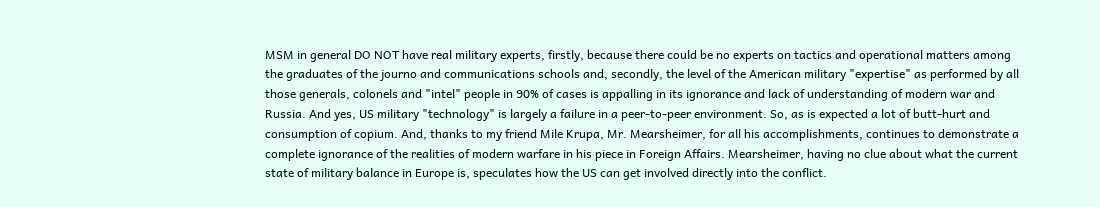MSM in general DO NOT have real military experts, firstly, because there could be no experts on tactics and operational matters among the graduates of the journo and communications schools and, secondly, the level of the American military "expertise" as performed by all those generals, colonels and "intel" people in 90% of cases is appalling in its ignorance and lack of understanding of modern war and Russia. And yes, US military "technology" is largely a failure in a peer-to-peer environment. So, as is expected a lot of butt-hurt and consumption of copium. And, thanks to my friend Mile Krupa, Mr. Mearsheimer, for all his accomplishments, continues to demonstrate a complete ignorance of the realities of modern warfare in his piece in Foreign Affairs. Mearsheimer, having no clue about what the current state of military balance in Europe is, speculates how the US can get involved directly into the conflict.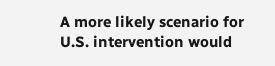A more likely scenario for U.S. intervention would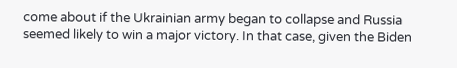come about if the Ukrainian army began to collapse and Russia seemed likely to win a major victory. In that case, given the Biden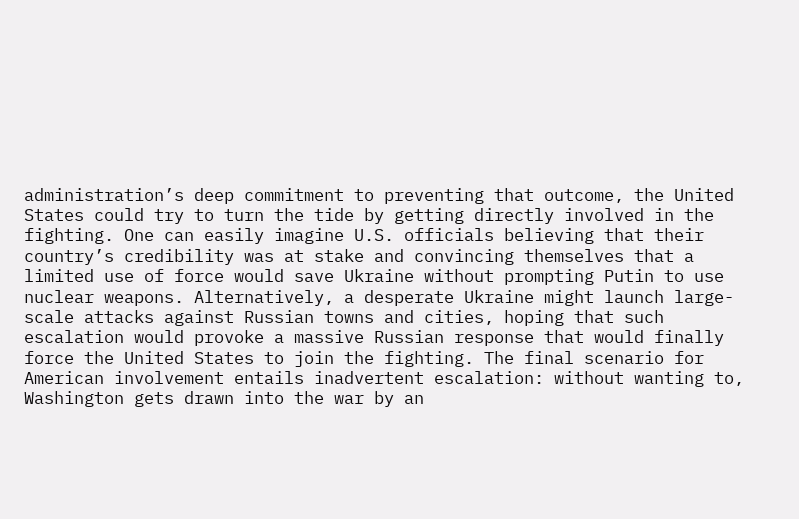administration’s deep commitment to preventing that outcome, the United States could try to turn the tide by getting directly involved in the fighting. One can easily imagine U.S. officials believing that their country’s credibility was at stake and convincing themselves that a limited use of force would save Ukraine without prompting Putin to use nuclear weapons. Alternatively, a desperate Ukraine might launch large-scale attacks against Russian towns and cities, hoping that such escalation would provoke a massive Russian response that would finally force the United States to join the fighting. The final scenario for American involvement entails inadvertent escalation: without wanting to, Washington gets drawn into the war by an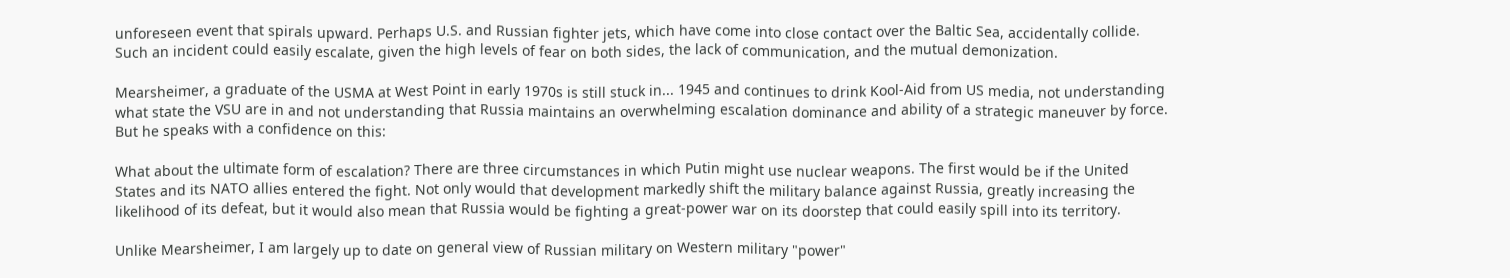unforeseen event that spirals upward. Perhaps U.S. and Russian fighter jets, which have come into close contact over the Baltic Sea, accidentally collide. Such an incident could easily escalate, given the high levels of fear on both sides, the lack of communication, and the mutual demonization.

Mearsheimer, a graduate of the USMA at West Point in early 1970s is still stuck in... 1945 and continues to drink Kool-Aid from US media, not understanding what state the VSU are in and not understanding that Russia maintains an overwhelming escalation dominance and ability of a strategic maneuver by force. But he speaks with a confidence on this:

What about the ultimate form of escalation? There are three circumstances in which Putin might use nuclear weapons. The first would be if the United States and its NATO allies entered the fight. Not only would that development markedly shift the military balance against Russia, greatly increasing the likelihood of its defeat, but it would also mean that Russia would be fighting a great-power war on its doorstep that could easily spill into its territory.

Unlike Mearsheimer, I am largely up to date on general view of Russian military on Western military "power"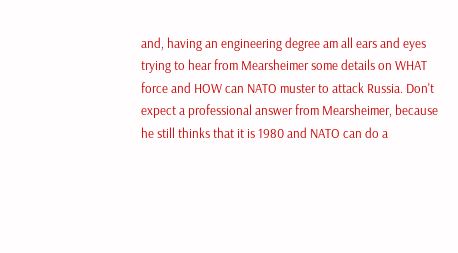and, having an engineering degree am all ears and eyes trying to hear from Mearsheimer some details on WHAT force and HOW can NATO muster to attack Russia. Don't expect a professional answer from Mearsheimer, because he still thinks that it is 1980 and NATO can do a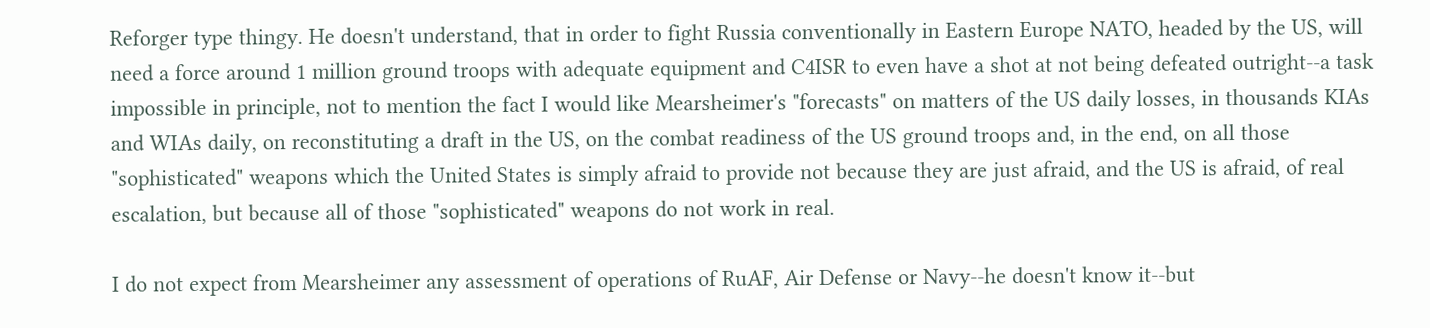Reforger type thingy. He doesn't understand, that in order to fight Russia conventionally in Eastern Europe NATO, headed by the US, will need a force around 1 million ground troops with adequate equipment and C4ISR to even have a shot at not being defeated outright--a task impossible in principle, not to mention the fact I would like Mearsheimer's "forecasts" on matters of the US daily losses, in thousands KIAs and WIAs daily, on reconstituting a draft in the US, on the combat readiness of the US ground troops and, in the end, on all those "sophisticated" weapons which the United States is simply afraid to provide not because they are just afraid, and the US is afraid, of real escalation, but because all of those "sophisticated" weapons do not work in real.

I do not expect from Mearsheimer any assessment of operations of RuAF, Air Defense or Navy--he doesn't know it--but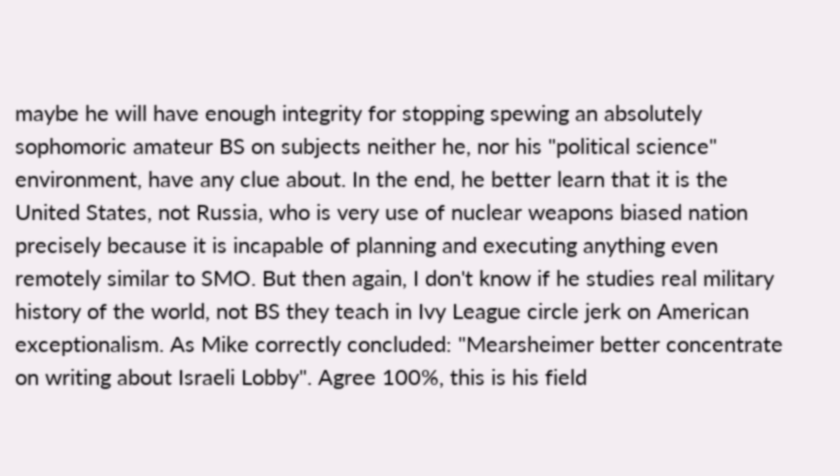maybe he will have enough integrity for stopping spewing an absolutely sophomoric amateur BS on subjects neither he, nor his "political science" environment, have any clue about. In the end, he better learn that it is the United States, not Russia, who is very use of nuclear weapons biased nation precisely because it is incapable of planning and executing anything even remotely similar to SMO. But then again, I don't know if he studies real military history of the world, not BS they teach in Ivy League circle jerk on American exceptionalism. As Mike correctly concluded: "Mearsheimer better concentrate on writing about Israeli Lobby". Agree 100%, this is his field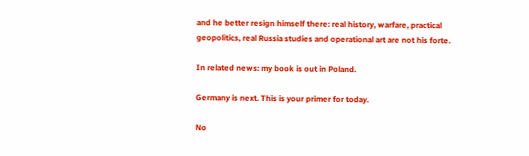and he better resign himself there: real history, warfare, practical geopolitics, real Russia studies and operational art are not his forte.

In related news: my book is out in Poland.

Germany is next. This is your primer for today.

No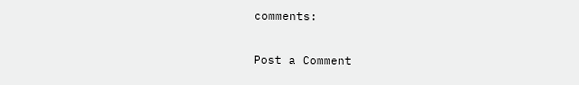comments:

Post a Comment